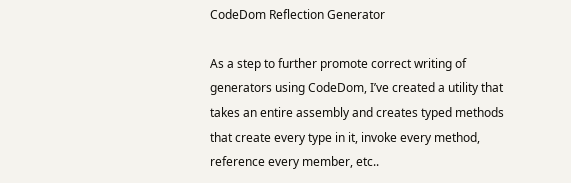CodeDom Reflection Generator

As a step to further promote correct writing of generators using CodeDom, I’ve created a utility that takes an entire assembly and creates typed methods that create every type in it, invoke every method, reference every member, etc..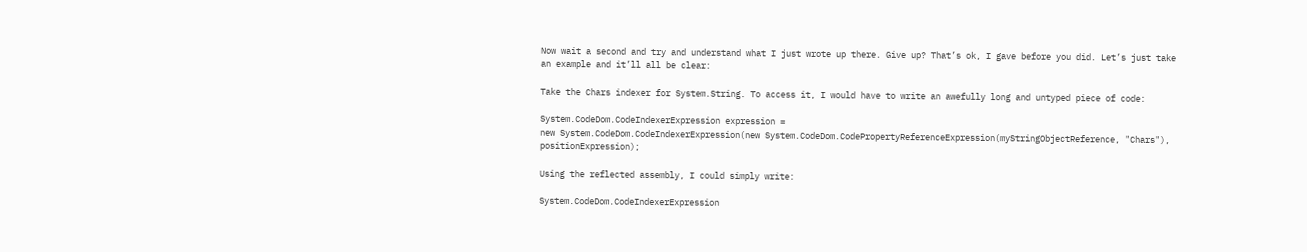Now wait a second and try and understand what I just wrote up there. Give up? That’s ok, I gave before you did. Let’s just take an example and it’ll all be clear:

Take the Chars indexer for System.String. To access it, I would have to write an awefully long and untyped piece of code:

System.CodeDom.CodeIndexerExpression expression =
new System.CodeDom.CodeIndexerExpression(new System.CodeDom.CodePropertyReferenceExpression(myStringObjectReference, "Chars"), positionExpression);

Using the reflected assembly, I could simply write:

System.CodeDom.CodeIndexerExpression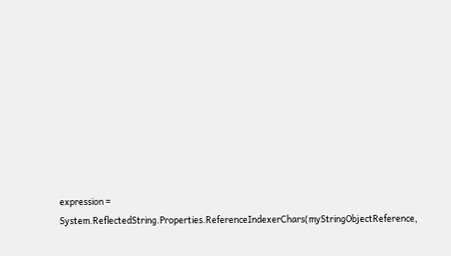expression = System.ReflectedString.Properties.ReferenceIndexerChars(myStringObjectReference,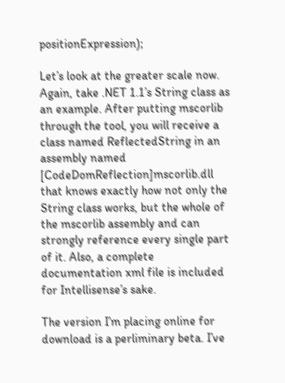positionExpression);

Let’s look at the greater scale now. Again, take .NET 1.1’s String class as an example. After putting mscorlib through the tool, you will receive a class named ReflectedString in an assembly named [CodeDomReflection]mscorlib.dll that knows exactly how not only the String class works, but the whole of the mscorlib assembly and can strongly reference every single part of it. Also, a complete documentation xml file is included for Intellisense’s sake.

The version I’m placing online for download is a perliminary beta. I’ve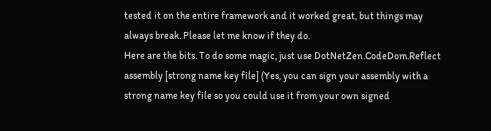tested it on the entire framework and it worked great, but things may always break. Please let me know if they do.
Here are the bits. To do some magic, just use DotNetZen.CodeDom.Reflect assembly [strong name key file] (Yes, you can sign your assembly with a strong name key file so you could use it from your own signed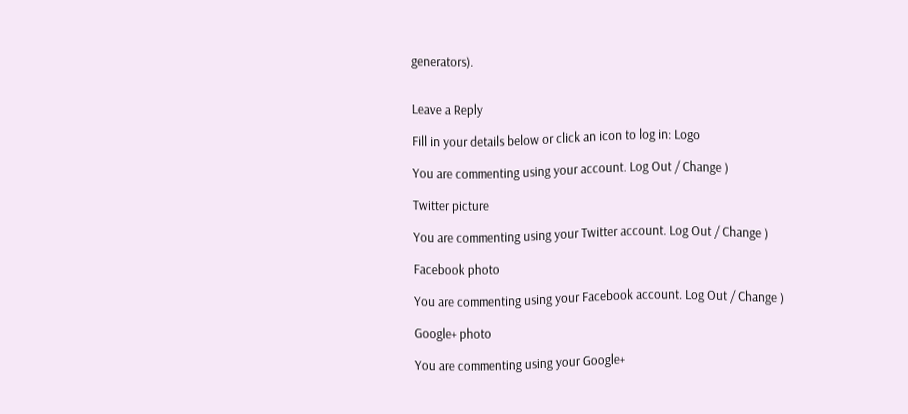generators).


Leave a Reply

Fill in your details below or click an icon to log in: Logo

You are commenting using your account. Log Out / Change )

Twitter picture

You are commenting using your Twitter account. Log Out / Change )

Facebook photo

You are commenting using your Facebook account. Log Out / Change )

Google+ photo

You are commenting using your Google+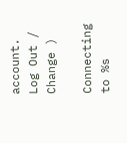account. Log Out / Change )

Connecting to %s